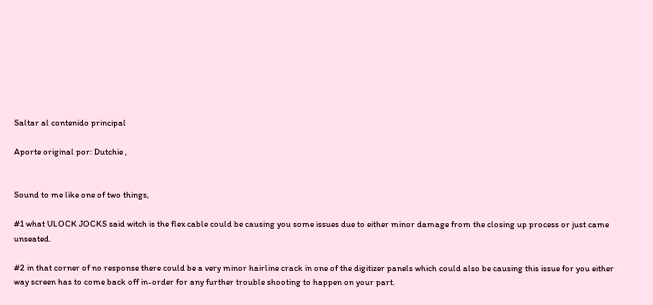Saltar al contenido principal

Aporte original por: Dutchie ,


Sound to me like one of two things,

#1 what ULOCK JOCKS said witch is the flex cable could be causing you some issues due to either minor damage from the closing up process or just came unseated.

#2 in that corner of no response there could be a very minor hairline crack in one of the digitizer panels which could also be causing this issue for you either way screen has to come back off in-order for any further trouble shooting to happen on your part.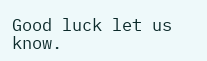Good luck let us know.